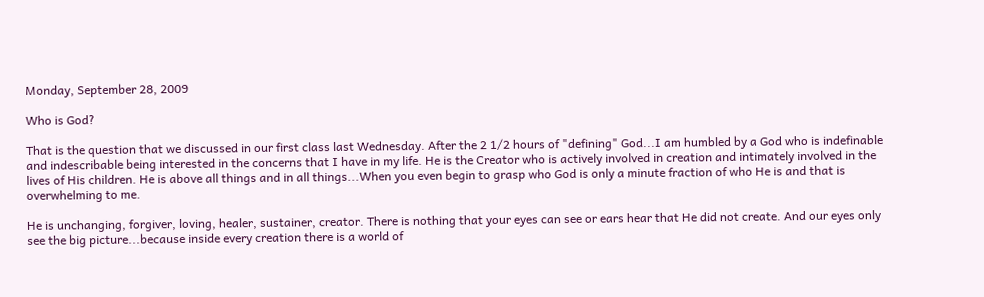Monday, September 28, 2009

Who is God?

That is the question that we discussed in our first class last Wednesday. After the 2 1/2 hours of "defining" God...I am humbled by a God who is indefinable and indescribable being interested in the concerns that I have in my life. He is the Creator who is actively involved in creation and intimately involved in the lives of His children. He is above all things and in all things...When you even begin to grasp who God is only a minute fraction of who He is and that is overwhelming to me.

He is unchanging, forgiver, loving, healer, sustainer, creator. There is nothing that your eyes can see or ears hear that He did not create. And our eyes only see the big picture...because inside every creation there is a world of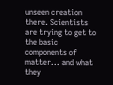unseen creation there. Scientists are trying to get to the basic components of matter... and what they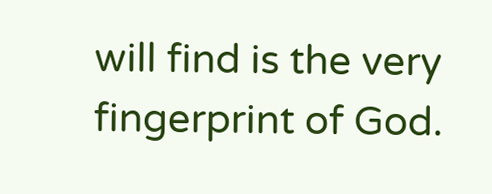will find is the very fingerprint of God.